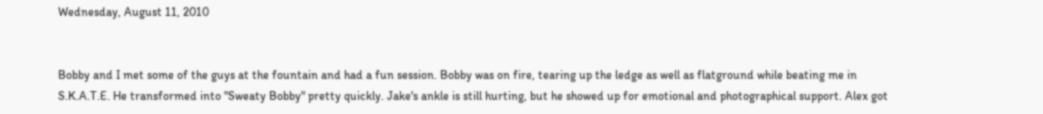Wednesday, August 11, 2010


Bobby and I met some of the guys at the fountain and had a fun session. Bobby was on fire, tearing up the ledge as well as flatground while beating me in S.K.A.T.E. He transformed into "Sweaty Bobby" pretty quickly. Jake's ankle is still hurting, but he showed up for emotional and photographical support. Alex got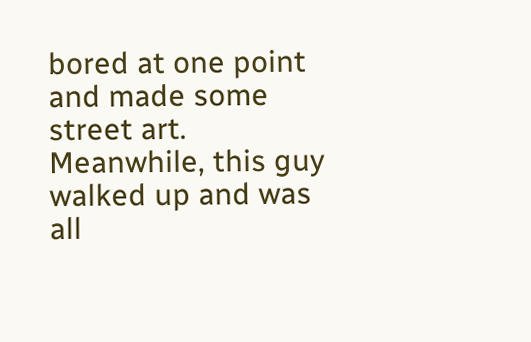bored at one point and made some street art. Meanwhile, this guy walked up and was all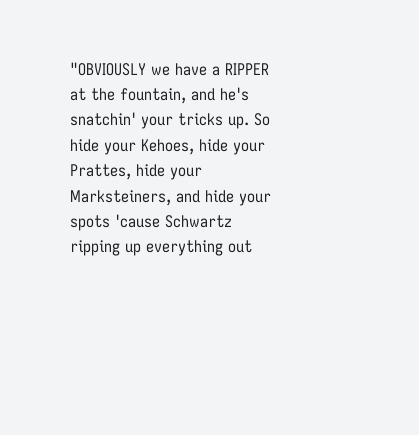"OBVIOUSLY we have a RIPPER at the fountain, and he's snatchin' your tricks up. So hide your Kehoes, hide your Prattes, hide your Marksteiners, and hide your spots 'cause Schwartz ripping up everything out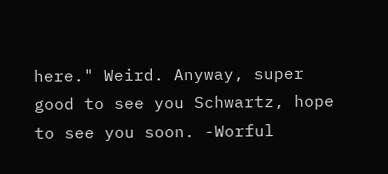here." Weird. Anyway, super good to see you Schwartz, hope to see you soon. -Worful